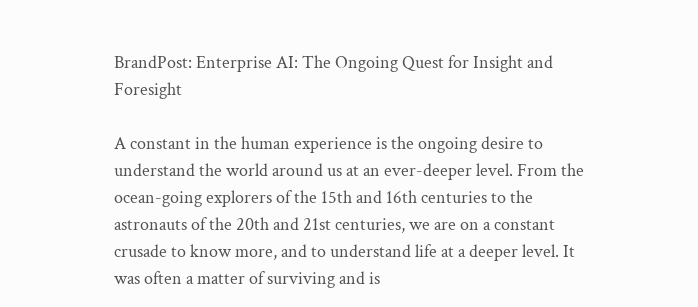BrandPost: Enterprise AI: The Ongoing Quest for Insight and Foresight

A constant in the human experience is the ongoing desire to understand the world around us at an ever-deeper level. From the ocean-going explorers of the 15th and 16th centuries to the astronauts of the 20th and 21st centuries, we are on a constant crusade to know more, and to understand life at a deeper level. It was often a matter of surviving and is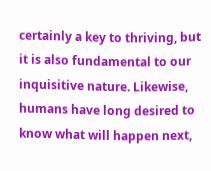certainly a key to thriving, but it is also fundamental to our inquisitive nature. Likewise, humans have long desired to know what will happen next,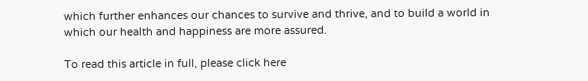which further enhances our chances to survive and thrive, and to build a world in which our health and happiness are more assured.

To read this article in full, please click here